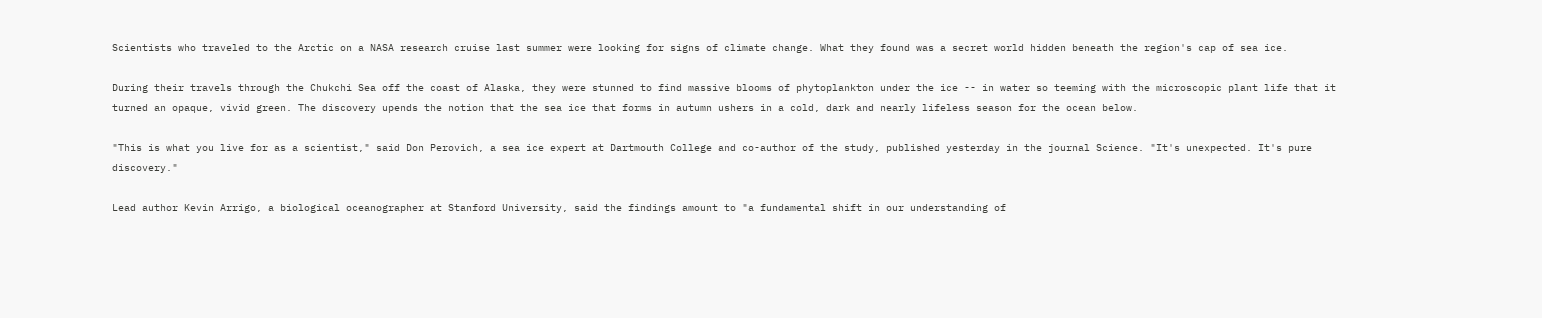Scientists who traveled to the Arctic on a NASA research cruise last summer were looking for signs of climate change. What they found was a secret world hidden beneath the region's cap of sea ice.

During their travels through the Chukchi Sea off the coast of Alaska, they were stunned to find massive blooms of phytoplankton under the ice -- in water so teeming with the microscopic plant life that it turned an opaque, vivid green. The discovery upends the notion that the sea ice that forms in autumn ushers in a cold, dark and nearly lifeless season for the ocean below.

"This is what you live for as a scientist," said Don Perovich, a sea ice expert at Dartmouth College and co-author of the study, published yesterday in the journal Science. "It's unexpected. It's pure discovery."

Lead author Kevin Arrigo, a biological oceanographer at Stanford University, said the findings amount to "a fundamental shift in our understanding of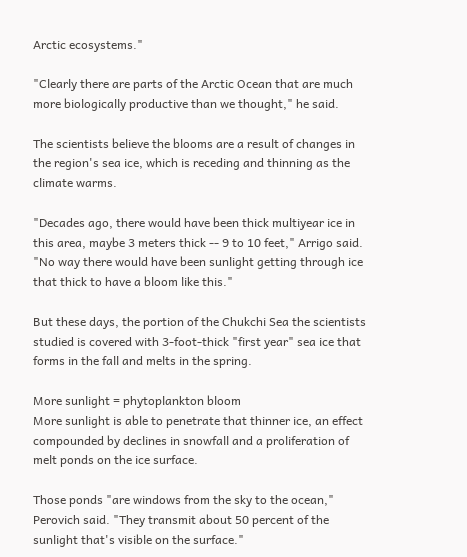Arctic ecosystems."

"Clearly there are parts of the Arctic Ocean that are much more biologically productive than we thought," he said.

The scientists believe the blooms are a result of changes in the region's sea ice, which is receding and thinning as the climate warms.

"Decades ago, there would have been thick multiyear ice in this area, maybe 3 meters thick -- 9 to 10 feet," Arrigo said. "No way there would have been sunlight getting through ice that thick to have a bloom like this."

But these days, the portion of the Chukchi Sea the scientists studied is covered with 3-foot-thick "first year" sea ice that forms in the fall and melts in the spring.

More sunlight = phytoplankton bloom
More sunlight is able to penetrate that thinner ice, an effect compounded by declines in snowfall and a proliferation of melt ponds on the ice surface.

Those ponds "are windows from the sky to the ocean," Perovich said. "They transmit about 50 percent of the sunlight that's visible on the surface."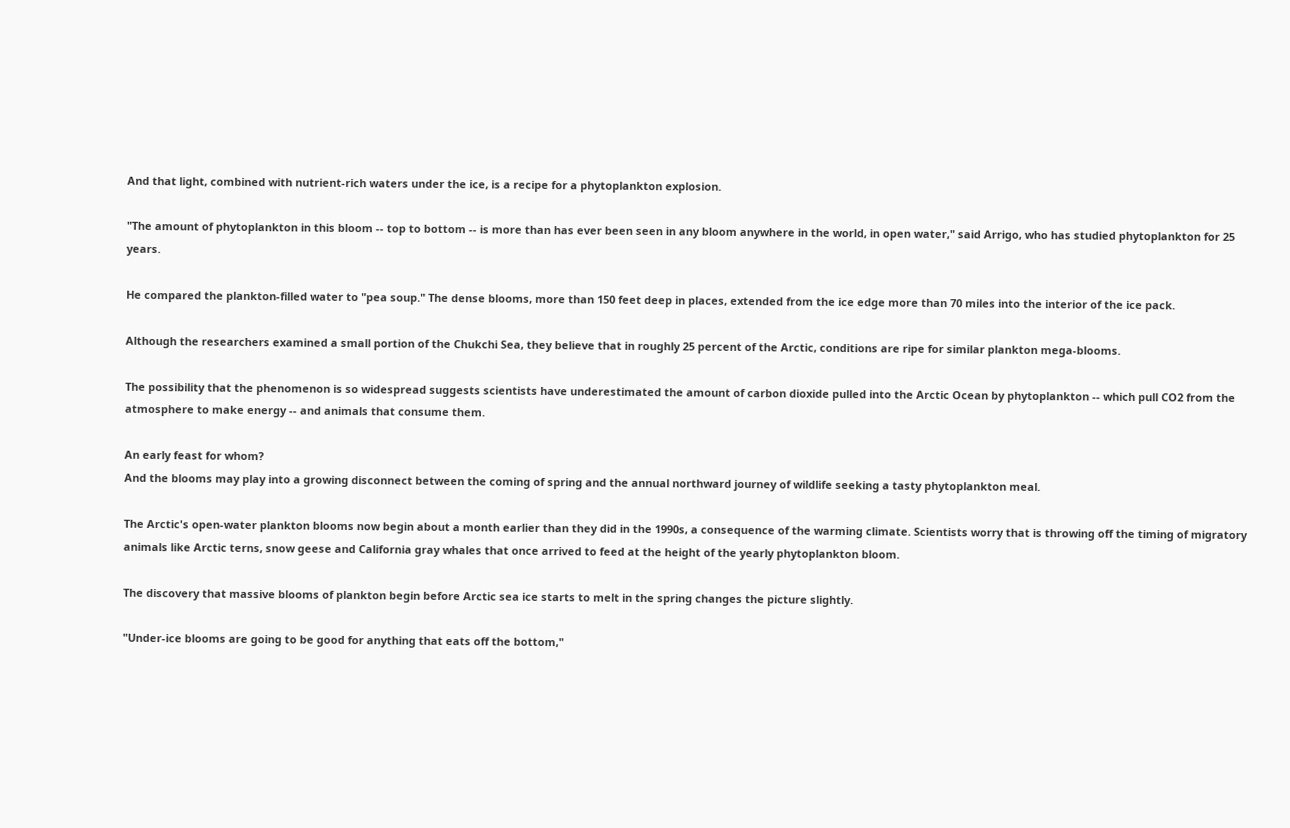And that light, combined with nutrient-rich waters under the ice, is a recipe for a phytoplankton explosion.

"The amount of phytoplankton in this bloom -- top to bottom -- is more than has ever been seen in any bloom anywhere in the world, in open water," said Arrigo, who has studied phytoplankton for 25 years.

He compared the plankton-filled water to "pea soup." The dense blooms, more than 150 feet deep in places, extended from the ice edge more than 70 miles into the interior of the ice pack.

Although the researchers examined a small portion of the Chukchi Sea, they believe that in roughly 25 percent of the Arctic, conditions are ripe for similar plankton mega-blooms.

The possibility that the phenomenon is so widespread suggests scientists have underestimated the amount of carbon dioxide pulled into the Arctic Ocean by phytoplankton -- which pull CO2 from the atmosphere to make energy -- and animals that consume them.

An early feast for whom?
And the blooms may play into a growing disconnect between the coming of spring and the annual northward journey of wildlife seeking a tasty phytoplankton meal.

The Arctic's open-water plankton blooms now begin about a month earlier than they did in the 1990s, a consequence of the warming climate. Scientists worry that is throwing off the timing of migratory animals like Arctic terns, snow geese and California gray whales that once arrived to feed at the height of the yearly phytoplankton bloom.

The discovery that massive blooms of plankton begin before Arctic sea ice starts to melt in the spring changes the picture slightly.

"Under-ice blooms are going to be good for anything that eats off the bottom,"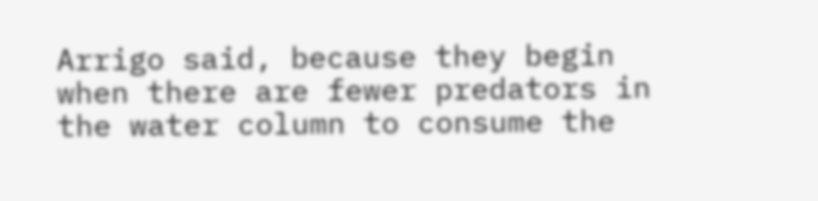Arrigo said, because they begin when there are fewer predators in the water column to consume the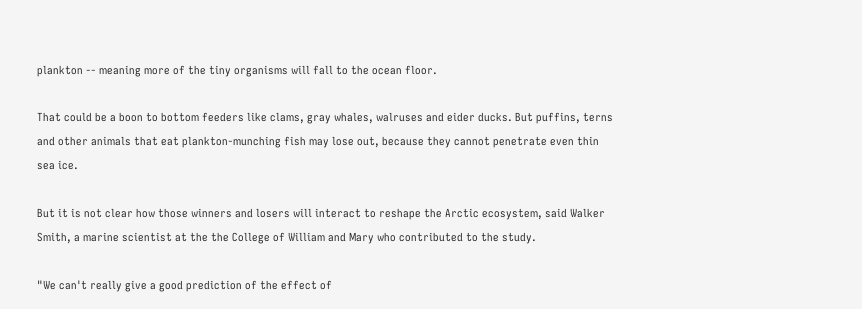plankton -- meaning more of the tiny organisms will fall to the ocean floor.

That could be a boon to bottom feeders like clams, gray whales, walruses and eider ducks. But puffins, terns and other animals that eat plankton-munching fish may lose out, because they cannot penetrate even thin sea ice.

But it is not clear how those winners and losers will interact to reshape the Arctic ecosystem, said Walker Smith, a marine scientist at the the College of William and Mary who contributed to the study.

"We can't really give a good prediction of the effect of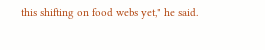this shifting on food webs yet," he said.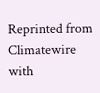Reprinted from Climatewire with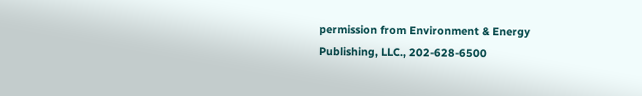permission from Environment & Energy Publishing, LLC., 202-628-6500